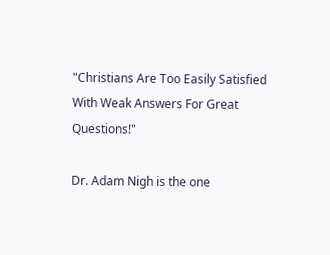"Christians Are Too Easily Satisfied With Weak Answers For Great Questions!"

Dr. Adam Nigh is the one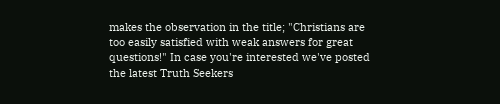makes the observation in the title; "Christians are too easily satisfied with weak answers for great questions!" In case you're interested we've posted the latest Truth Seekers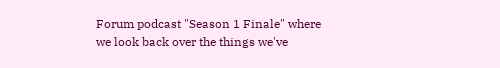Forum podcast "Season 1 Finale" where we look back over the things we've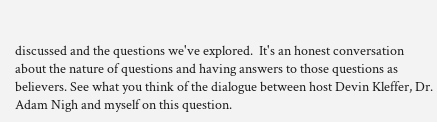discussed and the questions we've explored.  It's an honest conversation about the nature of questions and having answers to those questions as believers. See what you think of the dialogue between host Devin Kleffer, Dr. Adam Nigh and myself on this question.